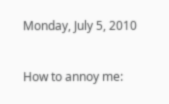Monday, July 5, 2010

How to annoy me: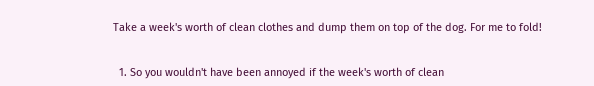Take a week's worth of clean clothes and dump them on top of the dog. For me to fold!


  1. So you wouldn't have been annoyed if the week's worth of clean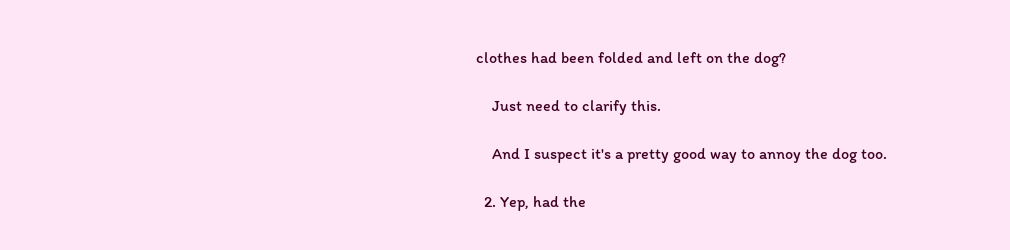clothes had been folded and left on the dog?

    Just need to clarify this.

    And I suspect it's a pretty good way to annoy the dog too.

  2. Yep, had the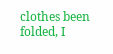clothes been folded, I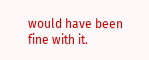would have been fine with it.